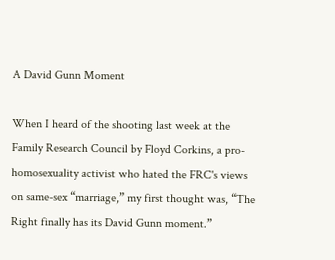A David Gunn Moment

When I heard of the shooting last week at the Family Research Council by Floyd Corkins, a pro-homosexuality activist who hated the FRC's views on same-sex “marriage,” my first thought was, “The Right finally has its David Gunn moment.”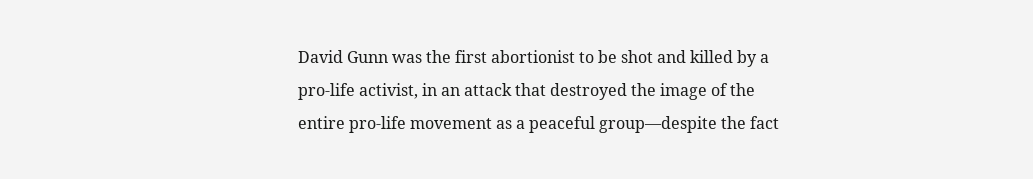David Gunn was the first abortionist to be shot and killed by a pro-life activist, in an attack that destroyed the image of the entire pro-life movement as a peaceful group—despite the fact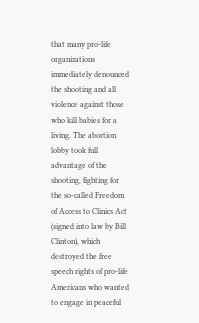that many pro-life organizations immediately denounced the shooting and all violence against those who kill babies for a living. The abortion lobby took full advantage of the shooting, fighting for the so-called Freedom of Access to Clinics Act (signed into law by Bill Clinton), which destroyed the free speech rights of pro-life Americans who wanted to engage in peaceful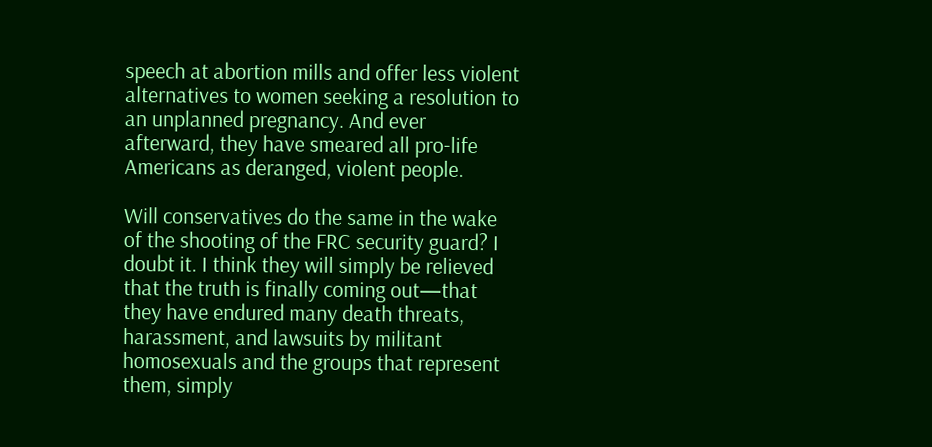speech at abortion mills and offer less violent alternatives to women seeking a resolution to an unplanned pregnancy. And ever afterward, they have smeared all pro-life Americans as deranged, violent people.

Will conservatives do the same in the wake of the shooting of the FRC security guard? I doubt it. I think they will simply be relieved that the truth is finally coming out—that they have endured many death threats, harassment, and lawsuits by militant homosexuals and the groups that represent them, simply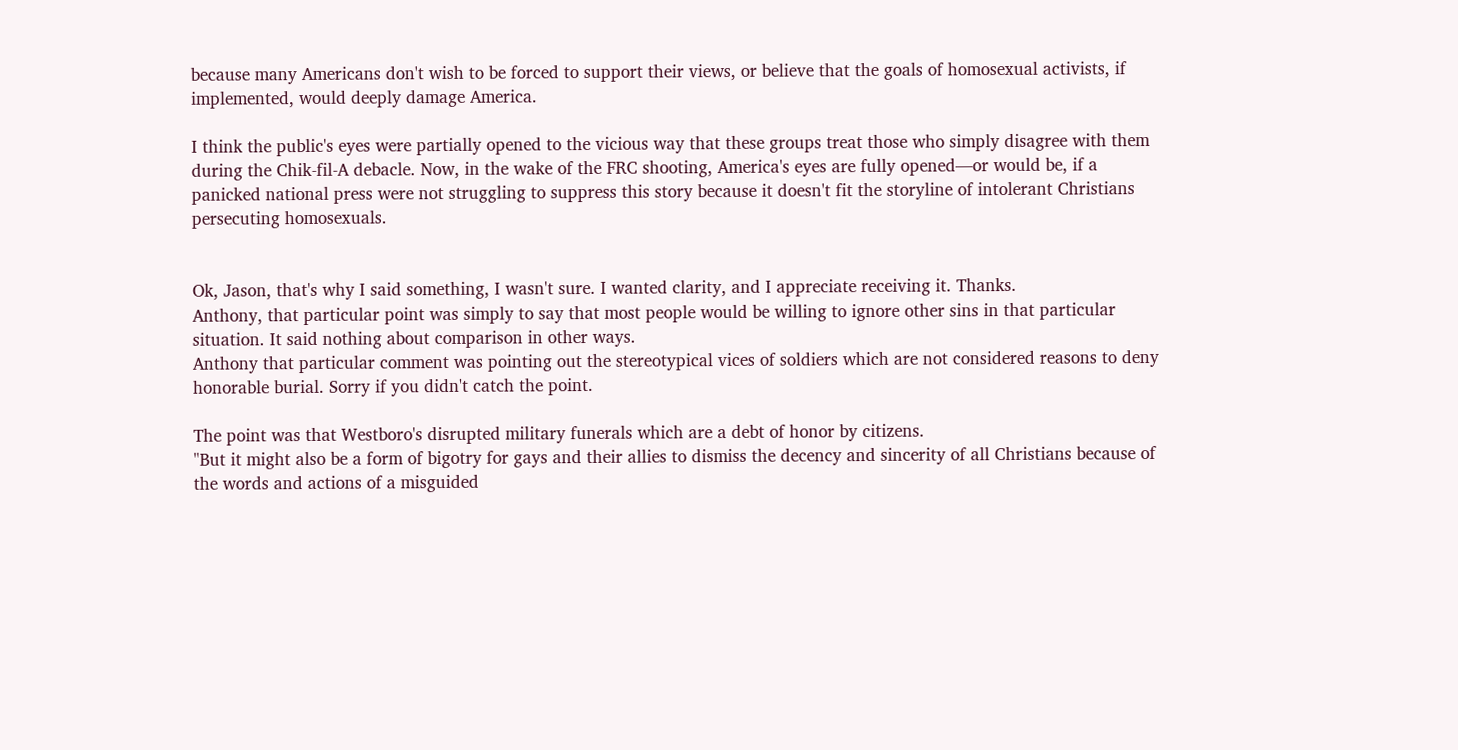because many Americans don't wish to be forced to support their views, or believe that the goals of homosexual activists, if implemented, would deeply damage America.

I think the public's eyes were partially opened to the vicious way that these groups treat those who simply disagree with them during the Chik-fil-A debacle. Now, in the wake of the FRC shooting, America's eyes are fully opened—or would be, if a panicked national press were not struggling to suppress this story because it doesn't fit the storyline of intolerant Christians persecuting homosexuals.


Ok, Jason, that's why I said something, I wasn't sure. I wanted clarity, and I appreciate receiving it. Thanks.
Anthony, that particular point was simply to say that most people would be willing to ignore other sins in that particular situation. It said nothing about comparison in other ways.
Anthony that particular comment was pointing out the stereotypical vices of soldiers which are not considered reasons to deny honorable burial. Sorry if you didn't catch the point.

The point was that Westboro's disrupted military funerals which are a debt of honor by citizens.
"But it might also be a form of bigotry for gays and their allies to dismiss the decency and sincerity of all Christians because of the words and actions of a misguided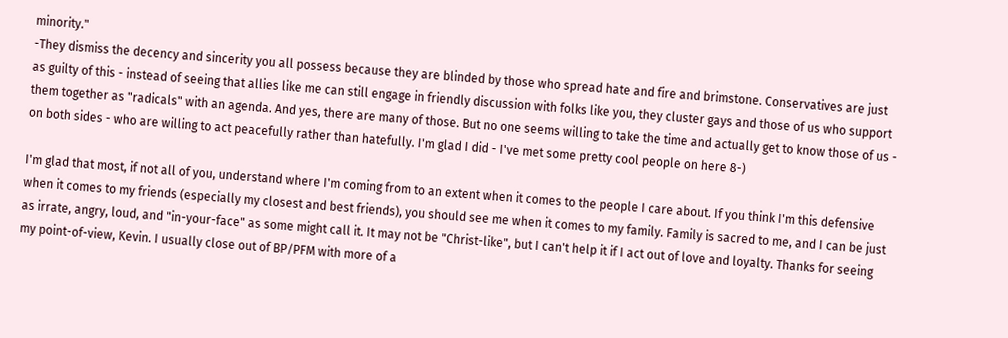minority."
-They dismiss the decency and sincerity you all possess because they are blinded by those who spread hate and fire and brimstone. Conservatives are just as guilty of this - instead of seeing that allies like me can still engage in friendly discussion with folks like you, they cluster gays and those of us who support them together as "radicals" with an agenda. And yes, there are many of those. But no one seems willing to take the time and actually get to know those of us - on both sides - who are willing to act peacefully rather than hatefully. I'm glad I did - I've met some pretty cool people on here 8-)

I'm glad that most, if not all of you, understand where I'm coming from to an extent when it comes to the people I care about. If you think I'm this defensive when it comes to my friends (especially my closest and best friends), you should see me when it comes to my family. Family is sacred to me, and I can be just as irrate, angry, loud, and "in-your-face" as some might call it. It may not be "Christ-like", but I can't help it if I act out of love and loyalty. Thanks for seeing my point-of-view, Kevin. I usually close out of BP/PFM with more of a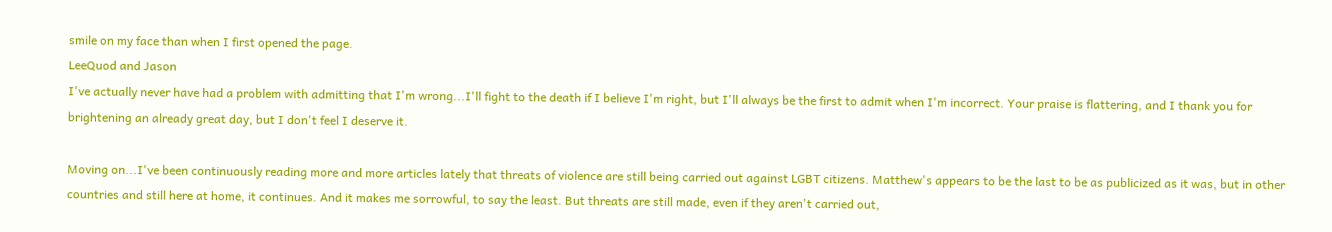smile on my face than when I first opened the page.
LeeQuod and Jason
I've actually never have had a problem with admitting that I'm wrong...I'll fight to the death if I believe I'm right, but I'll always be the first to admit when I'm incorrect. Your praise is flattering, and I thank you for brightening an already great day, but I don't feel I deserve it.

Moving on...I've been continuously reading more and more articles lately that threats of violence are still being carried out against LGBT citizens. Matthew's appears to be the last to be as publicized as it was, but in other countries and still here at home, it continues. And it makes me sorrowful, to say the least. But threats are still made, even if they aren't carried out,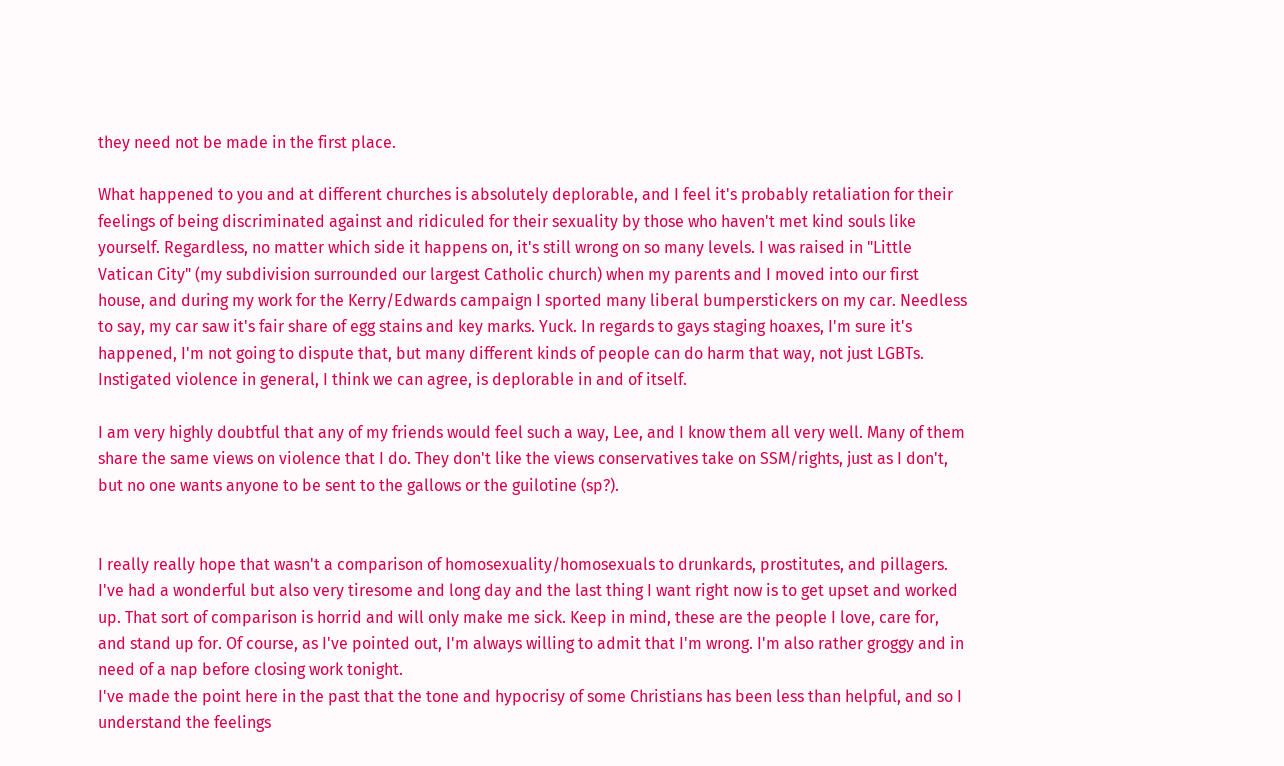they need not be made in the first place.

What happened to you and at different churches is absolutely deplorable, and I feel it's probably retaliation for their feelings of being discriminated against and ridiculed for their sexuality by those who haven't met kind souls like yourself. Regardless, no matter which side it happens on, it's still wrong on so many levels. I was raised in "Little Vatican City" (my subdivision surrounded our largest Catholic church) when my parents and I moved into our first house, and during my work for the Kerry/Edwards campaign I sported many liberal bumperstickers on my car. Needless to say, my car saw it's fair share of egg stains and key marks. Yuck. In regards to gays staging hoaxes, I'm sure it's happened, I'm not going to dispute that, but many different kinds of people can do harm that way, not just LGBTs. Instigated violence in general, I think we can agree, is deplorable in and of itself.

I am very highly doubtful that any of my friends would feel such a way, Lee, and I know them all very well. Many of them share the same views on violence that I do. They don't like the views conservatives take on SSM/rights, just as I don't, but no one wants anyone to be sent to the gallows or the guilotine (sp?).


I really really hope that wasn't a comparison of homosexuality/homosexuals to drunkards, prostitutes, and pillagers. I've had a wonderful but also very tiresome and long day and the last thing I want right now is to get upset and worked up. That sort of comparison is horrid and will only make me sick. Keep in mind, these are the people I love, care for, and stand up for. Of course, as I've pointed out, I'm always willing to admit that I'm wrong. I'm also rather groggy and in need of a nap before closing work tonight.
I've made the point here in the past that the tone and hypocrisy of some Christians has been less than helpful, and so I understand the feelings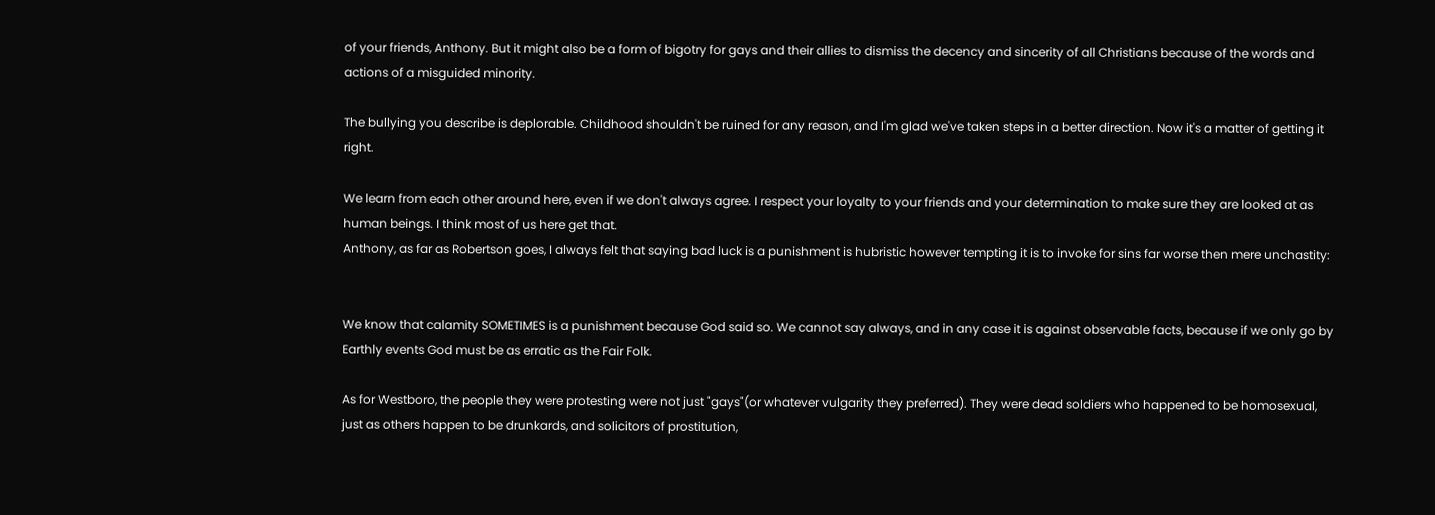of your friends, Anthony. But it might also be a form of bigotry for gays and their allies to dismiss the decency and sincerity of all Christians because of the words and actions of a misguided minority.

The bullying you describe is deplorable. Childhood shouldn't be ruined for any reason, and I'm glad we've taken steps in a better direction. Now it's a matter of getting it right.

We learn from each other around here, even if we don't always agree. I respect your loyalty to your friends and your determination to make sure they are looked at as human beings. I think most of us here get that.
Anthony, as far as Robertson goes, I always felt that saying bad luck is a punishment is hubristic however tempting it is to invoke for sins far worse then mere unchastity:


We know that calamity SOMETIMES is a punishment because God said so. We cannot say always, and in any case it is against observable facts, because if we only go by Earthly events God must be as erratic as the Fair Folk.

As for Westboro, the people they were protesting were not just "gays"(or whatever vulgarity they preferred). They were dead soldiers who happened to be homosexual, just as others happen to be drunkards, and solicitors of prostitution,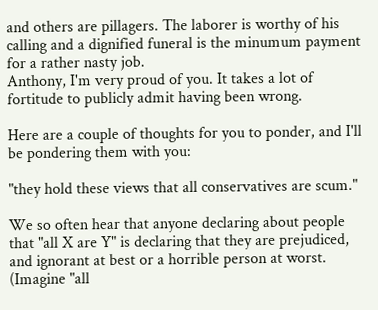and others are pillagers. The laborer is worthy of his calling and a dignified funeral is the minumum payment for a rather nasty job.
Anthony, I'm very proud of you. It takes a lot of fortitude to publicly admit having been wrong.

Here are a couple of thoughts for you to ponder, and I'll be pondering them with you:

"they hold these views that all conservatives are scum."

We so often hear that anyone declaring about people that "all X are Y" is declaring that they are prejudiced, and ignorant at best or a horrible person at worst. (Imagine "all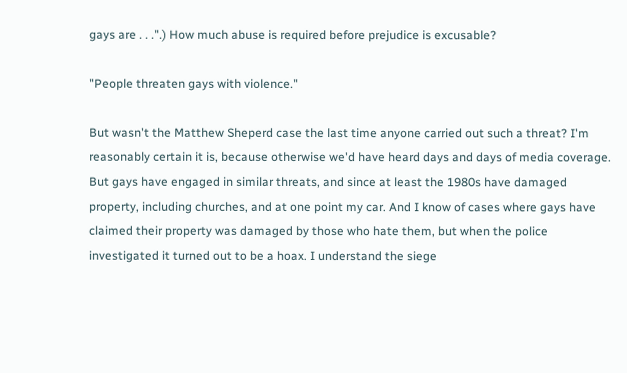gays are . . .".) How much abuse is required before prejudice is excusable?

"People threaten gays with violence."

But wasn't the Matthew Sheperd case the last time anyone carried out such a threat? I'm reasonably certain it is, because otherwise we'd have heard days and days of media coverage. But gays have engaged in similar threats, and since at least the 1980s have damaged property, including churches, and at one point my car. And I know of cases where gays have claimed their property was damaged by those who hate them, but when the police investigated it turned out to be a hoax. I understand the siege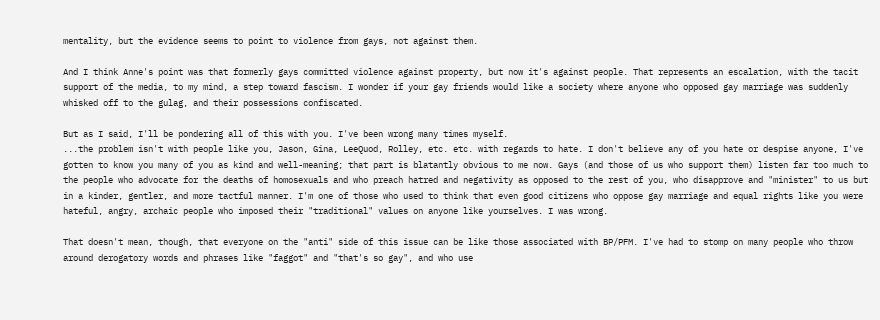mentality, but the evidence seems to point to violence from gays, not against them.

And I think Anne's point was that formerly gays committed violence against property, but now it's against people. That represents an escalation, with the tacit support of the media, to my mind, a step toward fascism. I wonder if your gay friends would like a society where anyone who opposed gay marriage was suddenly whisked off to the gulag, and their possessions confiscated.

But as I said, I'll be pondering all of this with you. I've been wrong many times myself.
...the problem isn't with people like you, Jason, Gina, LeeQuod, Rolley, etc. etc. with regards to hate. I don't believe any of you hate or despise anyone, I've gotten to know you many of you as kind and well-meaning; that part is blatantly obvious to me now. Gays (and those of us who support them) listen far too much to the people who advocate for the deaths of homosexuals and who preach hatred and negativity as opposed to the rest of you, who disapprove and "minister" to us but in a kinder, gentler, and more tactful manner. I'm one of those who used to think that even good citizens who oppose gay marriage and equal rights like you were hateful, angry, archaic people who imposed their "traditional" values on anyone like yourselves. I was wrong.

That doesn't mean, though, that everyone on the "anti" side of this issue can be like those associated with BP/PFM. I've had to stomp on many people who throw around derogatory words and phrases like "faggot" and "that's so gay", and who use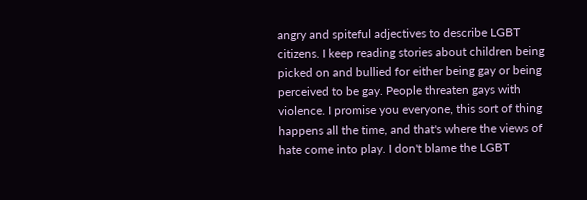angry and spiteful adjectives to describe LGBT citizens. I keep reading stories about children being picked on and bullied for either being gay or being perceived to be gay. People threaten gays with violence. I promise you everyone, this sort of thing happens all the time, and that's where the views of hate come into play. I don't blame the LGBT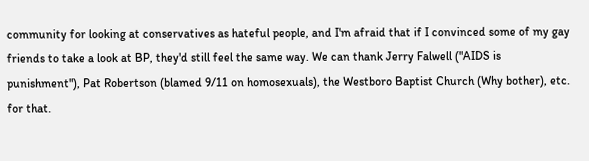community for looking at conservatives as hateful people, and I'm afraid that if I convinced some of my gay friends to take a look at BP, they'd still feel the same way. We can thank Jerry Falwell ("AIDS is punishment"), Pat Robertson (blamed 9/11 on homosexuals), the Westboro Baptist Church (Why bother), etc. for that.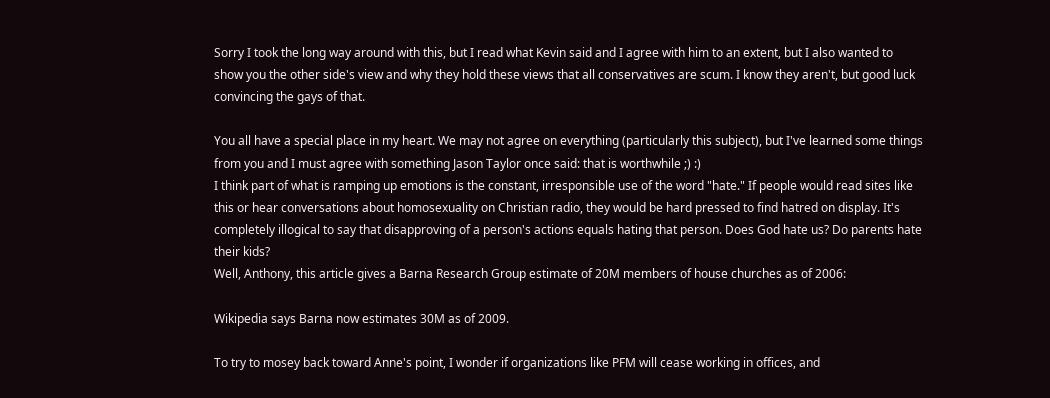Sorry I took the long way around with this, but I read what Kevin said and I agree with him to an extent, but I also wanted to show you the other side's view and why they hold these views that all conservatives are scum. I know they aren't, but good luck convincing the gays of that.

You all have a special place in my heart. We may not agree on everything (particularly this subject), but I've learned some things from you and I must agree with something Jason Taylor once said: that is worthwhile ;) :)
I think part of what is ramping up emotions is the constant, irresponsible use of the word "hate." If people would read sites like this or hear conversations about homosexuality on Christian radio, they would be hard pressed to find hatred on display. It's completely illogical to say that disapproving of a person's actions equals hating that person. Does God hate us? Do parents hate their kids?
Well, Anthony, this article gives a Barna Research Group estimate of 20M members of house churches as of 2006:

Wikipedia says Barna now estimates 30M as of 2009.

To try to mosey back toward Anne's point, I wonder if organizations like PFM will cease working in offices, and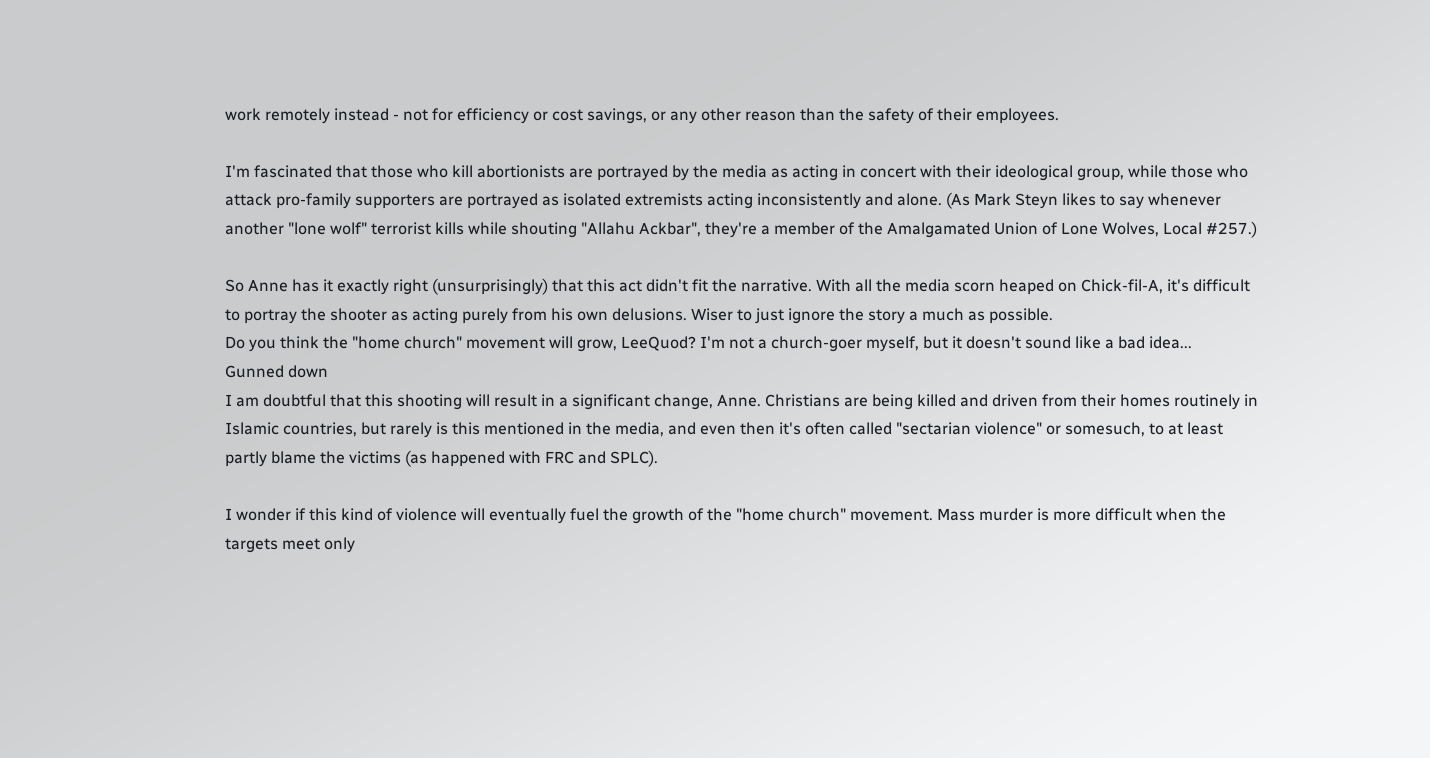work remotely instead - not for efficiency or cost savings, or any other reason than the safety of their employees.

I'm fascinated that those who kill abortionists are portrayed by the media as acting in concert with their ideological group, while those who attack pro-family supporters are portrayed as isolated extremists acting inconsistently and alone. (As Mark Steyn likes to say whenever another "lone wolf" terrorist kills while shouting "Allahu Ackbar", they're a member of the Amalgamated Union of Lone Wolves, Local #257.)

So Anne has it exactly right (unsurprisingly) that this act didn't fit the narrative. With all the media scorn heaped on Chick-fil-A, it's difficult to portray the shooter as acting purely from his own delusions. Wiser to just ignore the story a much as possible.
Do you think the "home church" movement will grow, LeeQuod? I'm not a church-goer myself, but it doesn't sound like a bad idea...
Gunned down
I am doubtful that this shooting will result in a significant change, Anne. Christians are being killed and driven from their homes routinely in Islamic countries, but rarely is this mentioned in the media, and even then it's often called "sectarian violence" or somesuch, to at least partly blame the victims (as happened with FRC and SPLC).

I wonder if this kind of violence will eventually fuel the growth of the "home church" movement. Mass murder is more difficult when the targets meet only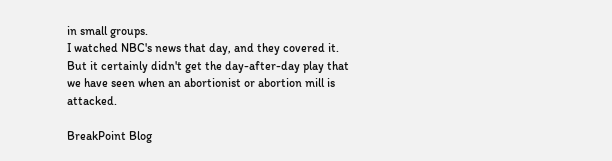in small groups.
I watched NBC's news that day, and they covered it. But it certainly didn't get the day-after-day play that we have seen when an abortionist or abortion mill is attacked.

BreakPoint Blog